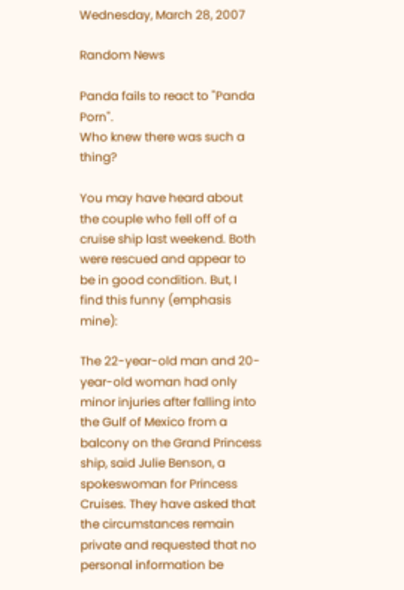Wednesday, March 28, 2007

Random News

Panda fails to react to "Panda Porn".
Who knew there was such a thing?

You may have heard about the couple who fell off of a cruise ship last weekend. Both were rescued and appear to be in good condition. But, I find this funny (emphasis mine):

The 22-year-old man and 20-year-old woman had only minor injuries after falling into the Gulf of Mexico from a balcony on the Grand Princess ship, said Julie Benson, a spokeswoman for Princess Cruises. They have asked that the circumstances remain private and requested that no personal information be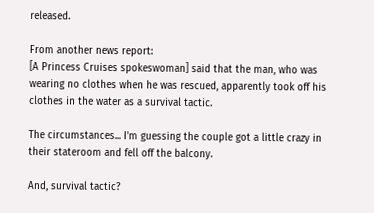released.

From another news report:
[A Princess Cruises spokeswoman] said that the man, who was wearing no clothes when he was rescued, apparently took off his clothes in the water as a survival tactic.

The circumstances... I'm guessing the couple got a little crazy in their stateroom and fell off the balcony.

And, survival tactic?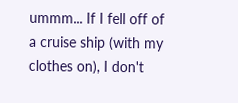ummm... If I fell off of a cruise ship (with my clothes on), I don't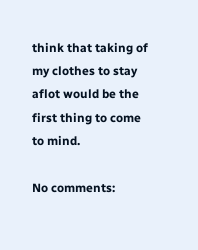think that taking of my clothes to stay aflot would be the first thing to come to mind.

No comments: